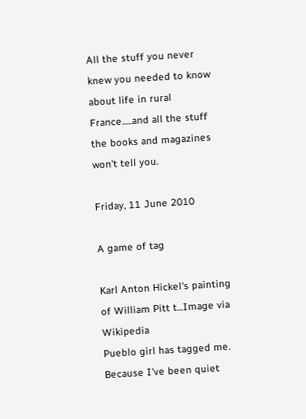All the stuff you never knew you needed to know about life in rural France.....and all the stuff the books and magazines won't tell you.

Friday, 11 June 2010

A game of tag

Karl Anton Hickel's painting of William Pitt t...Image via Wikipedia
Pueblo girl has tagged me. Because I've been quiet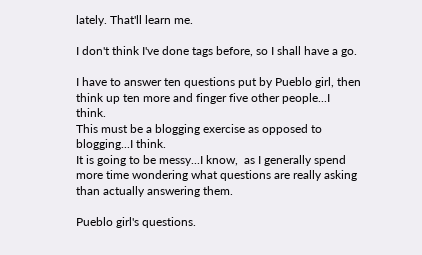lately. That'll learn me.

I don't think I've done tags before, so I shall have a go.

I have to answer ten questions put by Pueblo girl, then think up ten more and finger five other people...I think.
This must be a blogging exercise as opposed to blogging...I think.
It is going to be messy...I know,  as I generally spend more time wondering what questions are really asking than actually answering them.

Pueblo girl's questions.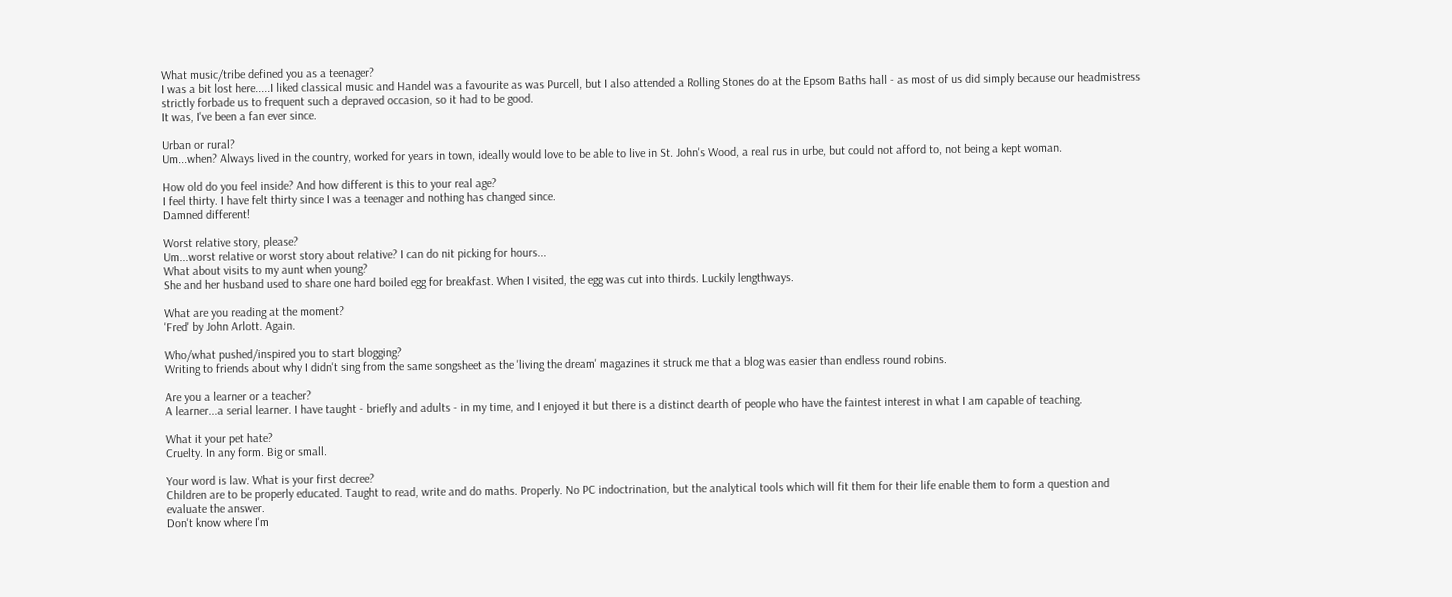What music/tribe defined you as a teenager?
I was a bit lost here.....I liked classical music and Handel was a favourite as was Purcell, but I also attended a Rolling Stones do at the Epsom Baths hall - as most of us did simply because our headmistress strictly forbade us to frequent such a depraved occasion, so it had to be good.
It was, I've been a fan ever since.

Urban or rural?
Um...when? Always lived in the country, worked for years in town, ideally would love to be able to live in St. John's Wood, a real rus in urbe, but could not afford to, not being a kept woman.

How old do you feel inside? And how different is this to your real age?
I feel thirty. I have felt thirty since I was a teenager and nothing has changed since.
Damned different!

Worst relative story, please?
Um...worst relative or worst story about relative? I can do nit picking for hours...
What about visits to my aunt when young?
She and her husband used to share one hard boiled egg for breakfast. When I visited, the egg was cut into thirds. Luckily lengthways.

What are you reading at the moment?
'Fred' by John Arlott. Again.

Who/what pushed/inspired you to start blogging?
Writing to friends about why I didn't sing from the same songsheet as the 'living the dream' magazines it struck me that a blog was easier than endless round robins.

Are you a learner or a teacher?
A learner...a serial learner. I have taught - briefly and adults - in my time, and I enjoyed it but there is a distinct dearth of people who have the faintest interest in what I am capable of teaching.

What it your pet hate?
Cruelty. In any form. Big or small.

Your word is law. What is your first decree?
Children are to be properly educated. Taught to read, write and do maths. Properly. No PC indoctrination, but the analytical tools which will fit them for their life enable them to form a question and evaluate the answer.
Don't know where I'm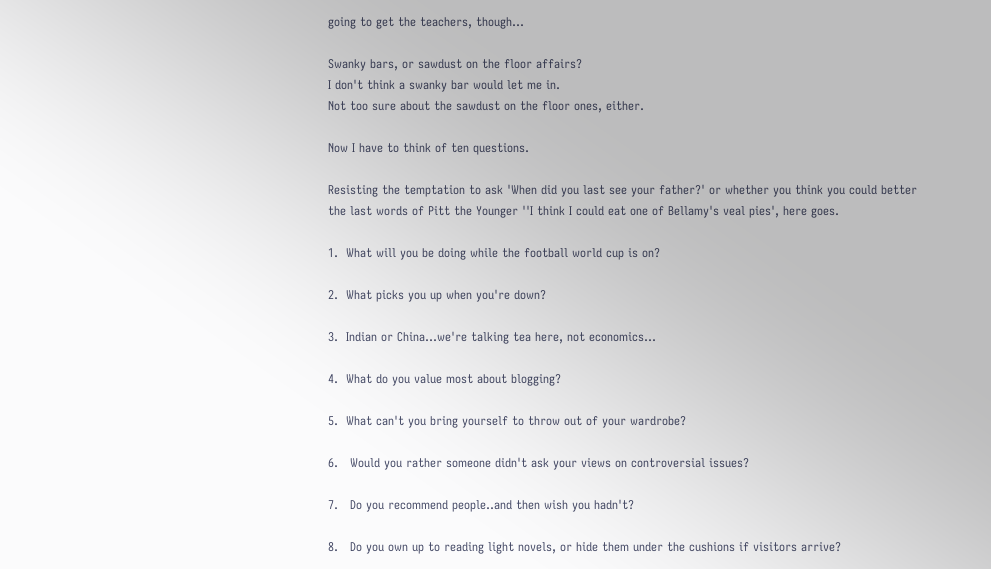going to get the teachers, though...

Swanky bars, or sawdust on the floor affairs?
I don't think a swanky bar would let me in.
Not too sure about the sawdust on the floor ones, either.

Now I have to think of ten questions.

Resisting the temptation to ask 'When did you last see your father?' or whether you think you could better the last words of Pitt the Younger ''I think I could eat one of Bellamy's veal pies', here goes.

1.  What will you be doing while the football world cup is on?

2.  What picks you up when you're down?

3.  Indian or China...we're talking tea here, not economics...

4.  What do you value most about blogging?

5.  What can't you bring yourself to throw out of your wardrobe?

6.   Would you rather someone didn't ask your views on controversial issues?

7.   Do you recommend people..and then wish you hadn't?

8.   Do you own up to reading light novels, or hide them under the cushions if visitors arrive?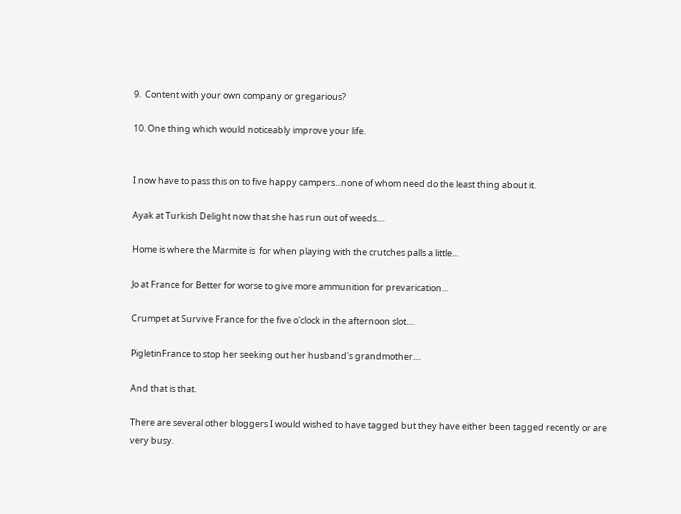9.  Content with your own company or gregarious?

10. One thing which would noticeably improve your life.


I now have to pass this on to five happy campers...none of whom need do the least thing about it.

Ayak at Turkish Delight now that she has run out of weeds....

Home is where the Marmite is  for when playing with the crutches palls a little...

Jo at France for Better for worse to give more ammunition for prevarication...

Crumpet at Survive France for the five o'clock in the afternoon slot....

PigletinFrance to stop her seeking out her husband's grandmother....

And that is that.

There are several other bloggers I would wished to have tagged but they have either been tagged recently or are very busy.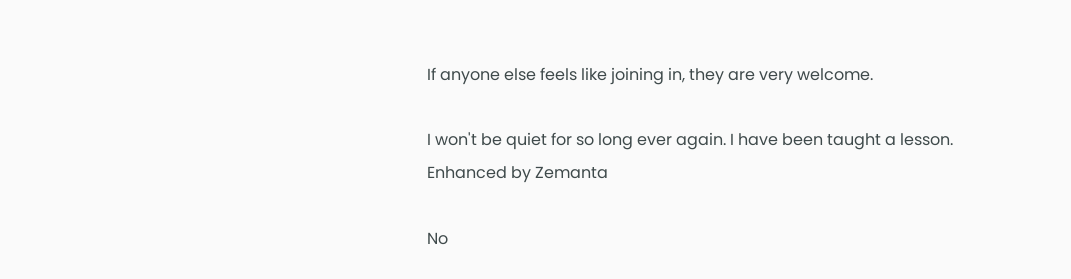If anyone else feels like joining in, they are very welcome.

I won't be quiet for so long ever again. I have been taught a lesson.
Enhanced by Zemanta

No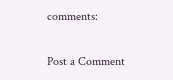comments:

Post a Comment